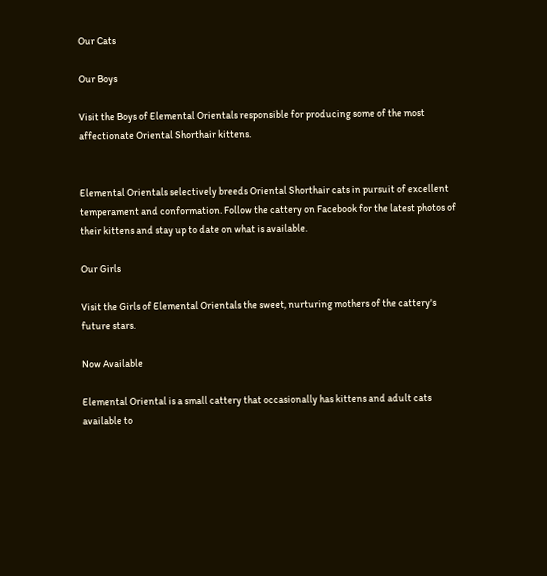Our Cats

Our Boys

Visit the Boys of Elemental Orientals responsible for producing some of the most affectionate Oriental Shorthair kittens.


Elemental Orientals selectively breeds Oriental Shorthair cats in pursuit of excellent temperament and conformation. Follow the cattery on Facebook for the latest photos of their kittens and stay up to date on what is available.

Our Girls

Visit the Girls of Elemental Orientals the sweet, nurturing mothers of the cattery's future stars.

Now Available

Elemental Oriental is a small cattery that occasionally has kittens and adult cats available to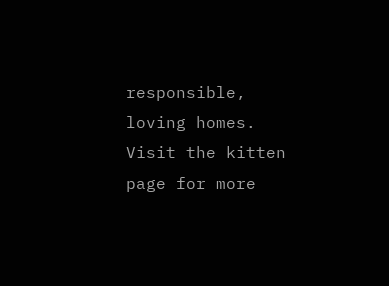responsible, loving homes.  Visit the kitten page for more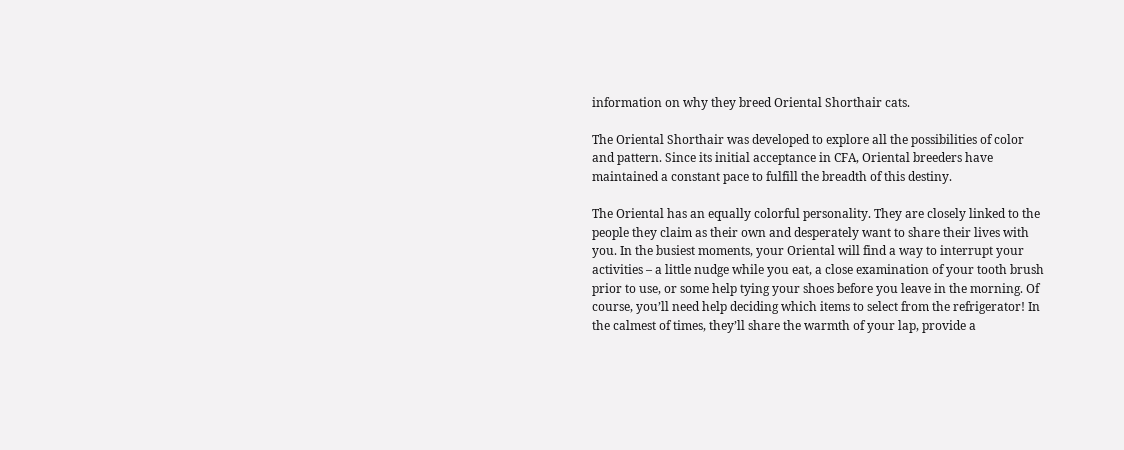information on why they breed Oriental Shorthair cats.

The Oriental Shorthair was developed to explore all the possibilities of color and pattern. Since its initial acceptance in CFA, Oriental breeders have maintained a constant pace to fulfill the breadth of this destiny.

The Oriental has an equally colorful personality. They are closely linked to the people they claim as their own and desperately want to share their lives with you. In the busiest moments, your Oriental will find a way to interrupt your activities – a little nudge while you eat, a close examination of your tooth brush prior to use, or some help tying your shoes before you leave in the morning. Of course, you’ll need help deciding which items to select from the refrigerator! In the calmest of times, they’ll share the warmth of your lap, provide a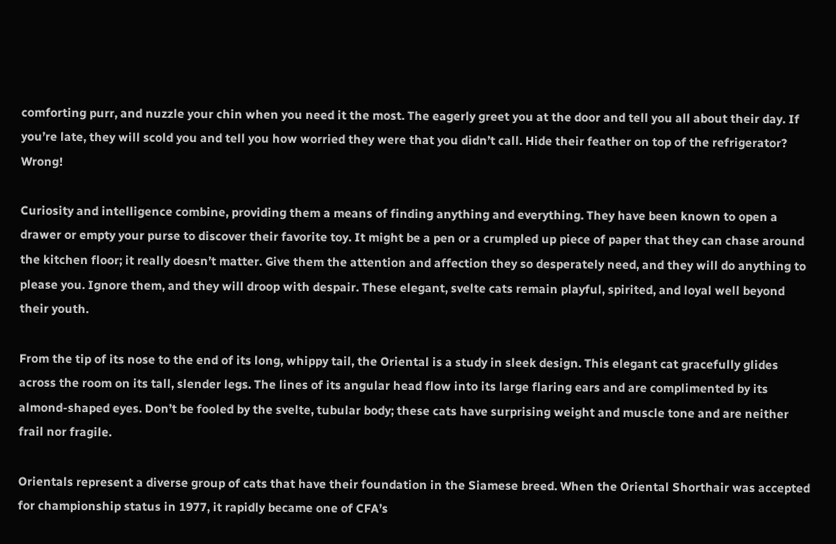comforting purr, and nuzzle your chin when you need it the most. The eagerly greet you at the door and tell you all about their day. If you’re late, they will scold you and tell you how worried they were that you didn’t call. Hide their feather on top of the refrigerator? Wrong!

Curiosity and intelligence combine, providing them a means of finding anything and everything. They have been known to open a drawer or empty your purse to discover their favorite toy. It might be a pen or a crumpled up piece of paper that they can chase around the kitchen floor; it really doesn’t matter. Give them the attention and affection they so desperately need, and they will do anything to please you. Ignore them, and they will droop with despair. These elegant, svelte cats remain playful, spirited, and loyal well beyond their youth.

From the tip of its nose to the end of its long, whippy tail, the Oriental is a study in sleek design. This elegant cat gracefully glides across the room on its tall, slender legs. The lines of its angular head flow into its large flaring ears and are complimented by its almond-shaped eyes. Don’t be fooled by the svelte, tubular body; these cats have surprising weight and muscle tone and are neither frail nor fragile.

Orientals represent a diverse group of cats that have their foundation in the Siamese breed. When the Oriental Shorthair was accepted for championship status in 1977, it rapidly became one of CFA’s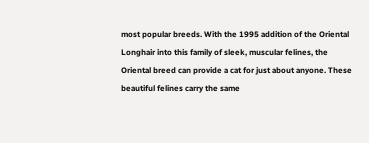most popular breeds. With the 1995 addition of the Oriental Longhair into this family of sleek, muscular felines, the Oriental breed can provide a cat for just about anyone. These beautiful felines carry the same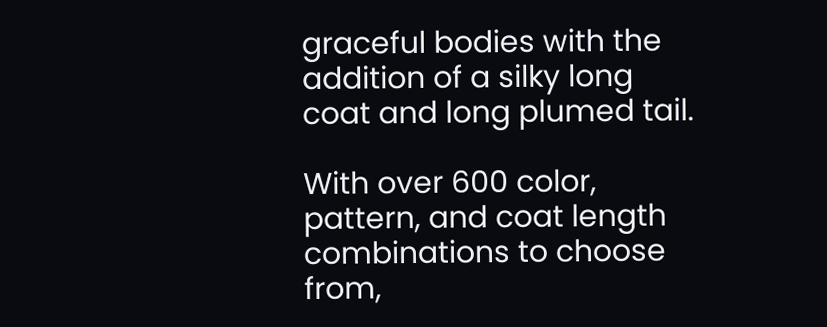graceful bodies with the addition of a silky long coat and long plumed tail.

With over 600 color, pattern, and coat length combinations to choose from,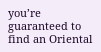you’re guaranteed to find an Oriental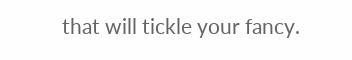that will tickle your fancy.